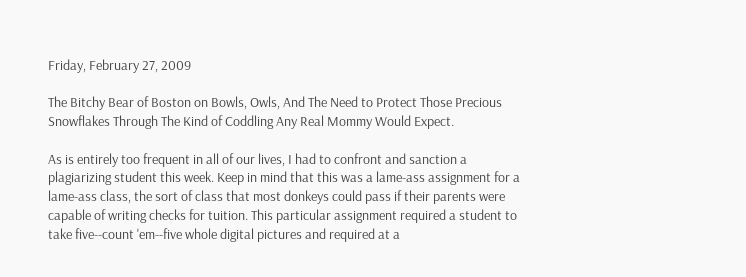Friday, February 27, 2009

The Bitchy Bear of Boston on Bowls, Owls, And The Need to Protect Those Precious Snowflakes Through The Kind of Coddling Any Real Mommy Would Expect.

As is entirely too frequent in all of our lives, I had to confront and sanction a plagiarizing student this week. Keep in mind that this was a lame-ass assignment for a lame-ass class, the sort of class that most donkeys could pass if their parents were capable of writing checks for tuition. This particular assignment required a student to take five--count 'em--five whole digital pictures and required at a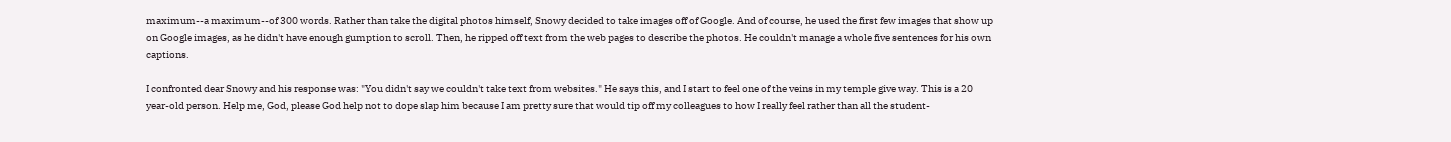maximum--a maximum--of 300 words. Rather than take the digital photos himself, Snowy decided to take images off of Google. And of course, he used the first few images that show up on Google images, as he didn't have enough gumption to scroll. Then, he ripped off text from the web pages to describe the photos. He couldn't manage a whole five sentences for his own captions.

I confronted dear Snowy and his response was: "You didn't say we couldn't take text from websites." He says this, and I start to feel one of the veins in my temple give way. This is a 20 year-old person. Help me, God, please God help not to dope slap him because I am pretty sure that would tip off my colleagues to how I really feel rather than all the student-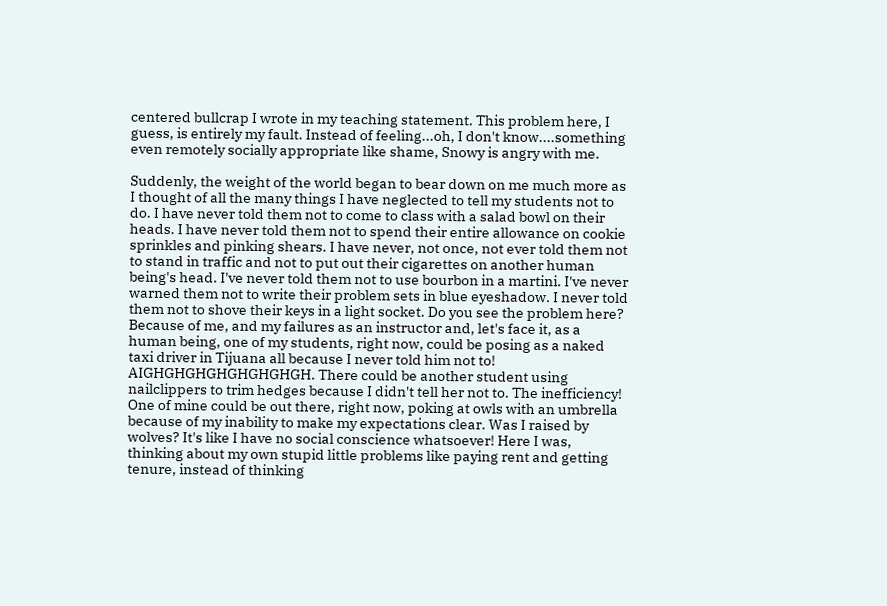centered bullcrap I wrote in my teaching statement. This problem here, I guess, is entirely my fault. Instead of feeling...oh, I don't know....something even remotely socially appropriate like shame, Snowy is angry with me.

Suddenly, the weight of the world began to bear down on me much more as I thought of all the many things I have neglected to tell my students not to do. I have never told them not to come to class with a salad bowl on their heads. I have never told them not to spend their entire allowance on cookie sprinkles and pinking shears. I have never, not once, not ever told them not to stand in traffic and not to put out their cigarettes on another human being's head. I've never told them not to use bourbon in a martini. I've never warned them not to write their problem sets in blue eyeshadow. I never told them not to shove their keys in a light socket. Do you see the problem here? Because of me, and my failures as an instructor and, let's face it, as a human being, one of my students, right now, could be posing as a naked taxi driver in Tijuana all because I never told him not to! AIGHGHGHGHGHGHGHGH. There could be another student using nailclippers to trim hedges because I didn't tell her not to. The inefficiency! One of mine could be out there, right now, poking at owls with an umbrella because of my inability to make my expectations clear. Was I raised by wolves? It's like I have no social conscience whatsoever! Here I was, thinking about my own stupid little problems like paying rent and getting tenure, instead of thinking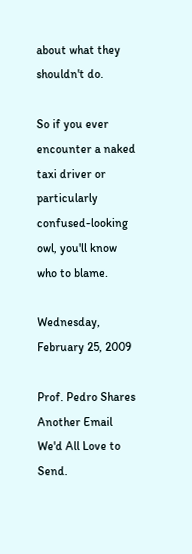about what they shouldn't do.

So if you ever encounter a naked taxi driver or particularly confused-looking owl, you'll know who to blame.

Wednesday, February 25, 2009

Prof. Pedro Shares Another Email We'd All Love to Send.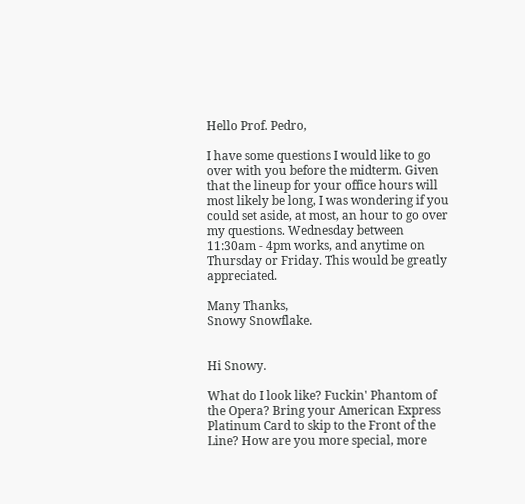Hello Prof. Pedro,

I have some questions I would like to go over with you before the midterm. Given that the lineup for your office hours will most likely be long, I was wondering if you could set aside, at most, an hour to go over my questions. Wednesday between 11:30am - 4pm works, and anytime on Thursday or Friday. This would be greatly appreciated.

Many Thanks,
Snowy Snowflake.


Hi Snowy.

What do I look like? Fuckin' Phantom of the Opera? Bring your American Express Platinum Card to skip to the Front of the Line? How are you more special, more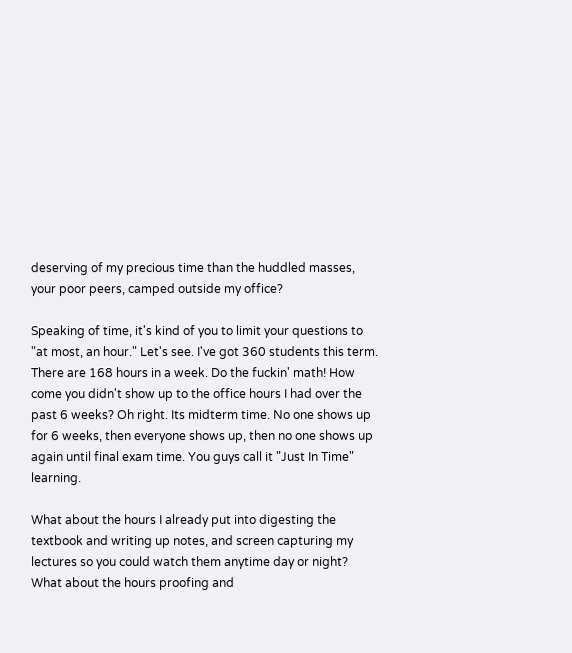deserving of my precious time than the huddled masses, your poor peers, camped outside my office?

Speaking of time, it's kind of you to limit your questions to "at most, an hour." Let's see. I've got 360 students this term. There are 168 hours in a week. Do the fuckin' math! How come you didn't show up to the office hours I had over the past 6 weeks? Oh right. Its midterm time. No one shows up for 6 weeks, then everyone shows up, then no one shows up again until final exam time. You guys call it "Just In Time" learning.

What about the hours I already put into digesting the textbook and writing up notes, and screen capturing my lectures so you could watch them anytime day or night? What about the hours proofing and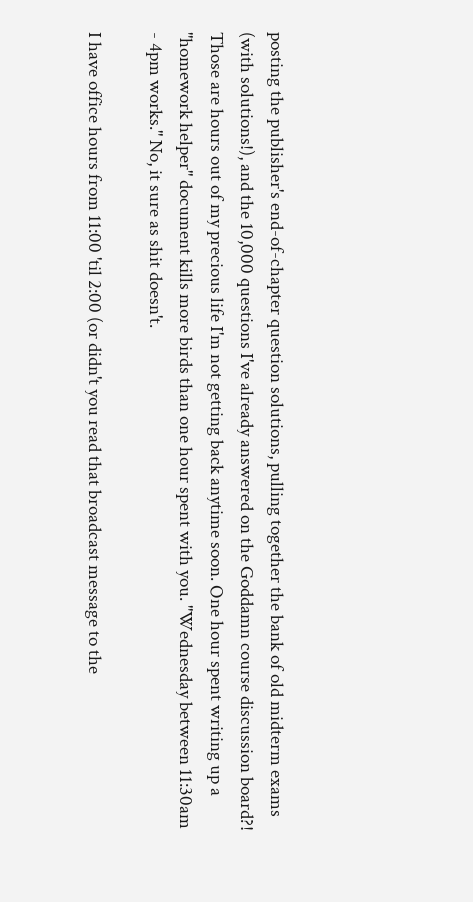posting the publisher's end-of-chapter question solutions, pulling together the bank of old midterm exams (with solutions!), and the 10,000 questions I've already answered on the Goddamn course discussion board?! Those are hours out of my precious life I'm not getting back anytime soon. One hour spent writing up a "homework helper" document kills more birds than one hour spent with you. "Wednesday between 11:30am - 4pm works." No, it sure as shit doesn't.

I have office hours from 11:00 'til 2:00 (or didn't you read that broadcast message to the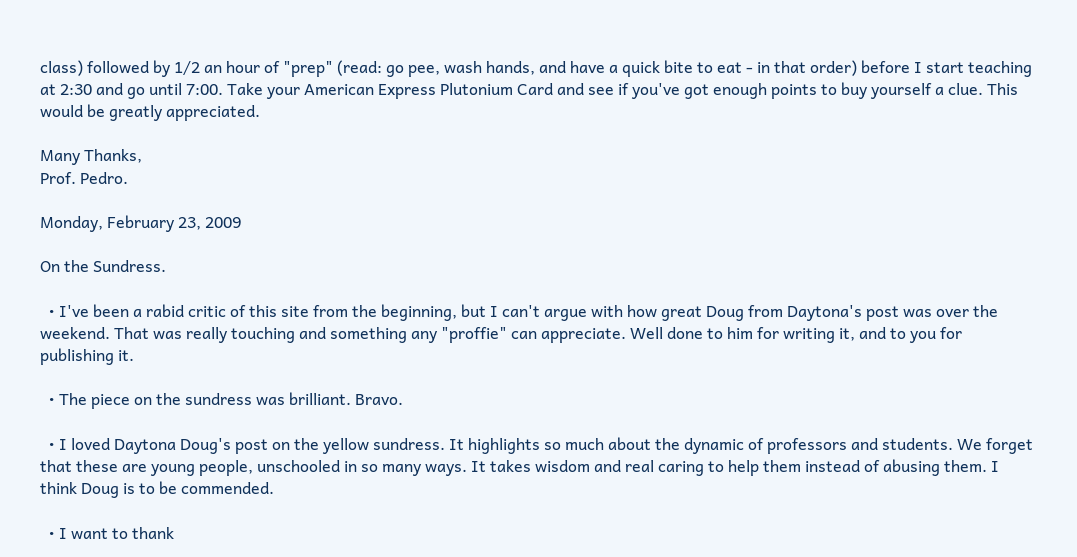class) followed by 1/2 an hour of "prep" (read: go pee, wash hands, and have a quick bite to eat - in that order) before I start teaching at 2:30 and go until 7:00. Take your American Express Plutonium Card and see if you've got enough points to buy yourself a clue. This would be greatly appreciated.

Many Thanks,
Prof. Pedro.

Monday, February 23, 2009

On the Sundress.

  • I've been a rabid critic of this site from the beginning, but I can't argue with how great Doug from Daytona's post was over the weekend. That was really touching and something any "proffie" can appreciate. Well done to him for writing it, and to you for publishing it.

  • The piece on the sundress was brilliant. Bravo.

  • I loved Daytona Doug's post on the yellow sundress. It highlights so much about the dynamic of professors and students. We forget that these are young people, unschooled in so many ways. It takes wisdom and real caring to help them instead of abusing them. I think Doug is to be commended.

  • I want to thank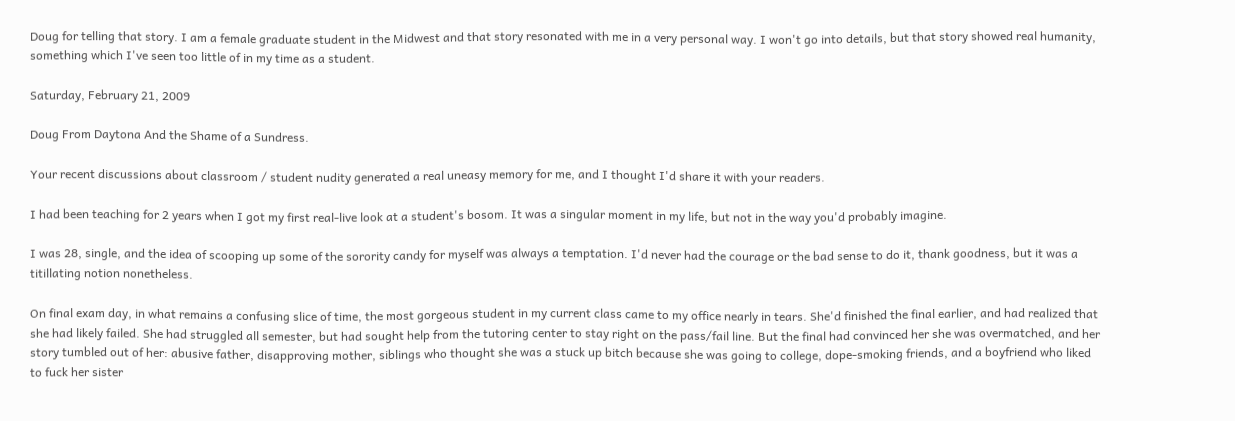Doug for telling that story. I am a female graduate student in the Midwest and that story resonated with me in a very personal way. I won't go into details, but that story showed real humanity, something which I've seen too little of in my time as a student.

Saturday, February 21, 2009

Doug From Daytona And the Shame of a Sundress.

Your recent discussions about classroom / student nudity generated a real uneasy memory for me, and I thought I'd share it with your readers.

I had been teaching for 2 years when I got my first real-live look at a student's bosom. It was a singular moment in my life, but not in the way you'd probably imagine.

I was 28, single, and the idea of scooping up some of the sorority candy for myself was always a temptation. I'd never had the courage or the bad sense to do it, thank goodness, but it was a titillating notion nonetheless.

On final exam day, in what remains a confusing slice of time, the most gorgeous student in my current class came to my office nearly in tears. She'd finished the final earlier, and had realized that she had likely failed. She had struggled all semester, but had sought help from the tutoring center to stay right on the pass/fail line. But the final had convinced her she was overmatched, and her story tumbled out of her: abusive father, disapproving mother, siblings who thought she was a stuck up bitch because she was going to college, dope-smoking friends, and a boyfriend who liked to fuck her sister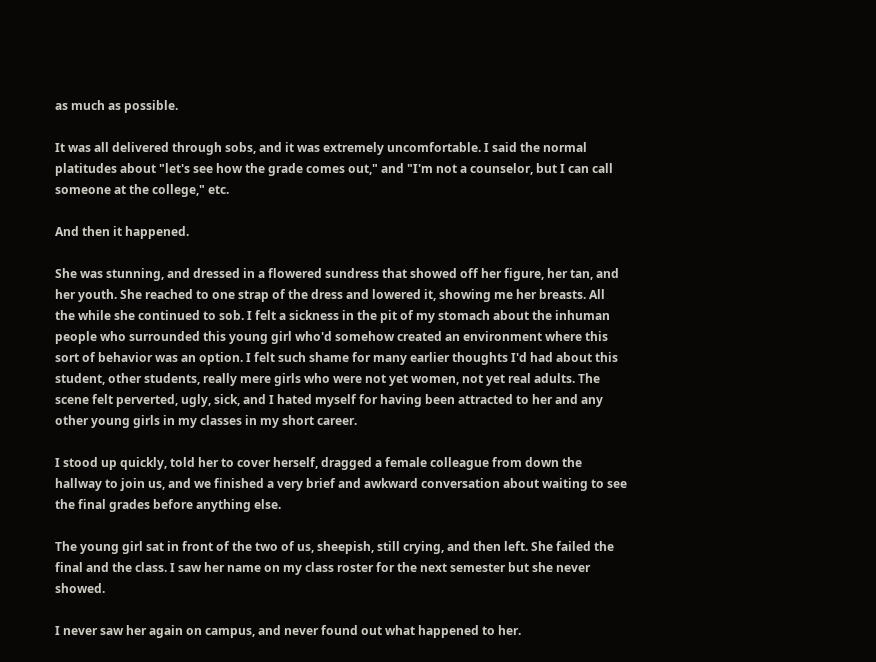as much as possible.

It was all delivered through sobs, and it was extremely uncomfortable. I said the normal platitudes about "let's see how the grade comes out," and "I'm not a counselor, but I can call someone at the college," etc.

And then it happened.

She was stunning, and dressed in a flowered sundress that showed off her figure, her tan, and her youth. She reached to one strap of the dress and lowered it, showing me her breasts. All the while she continued to sob. I felt a sickness in the pit of my stomach about the inhuman people who surrounded this young girl who'd somehow created an environment where this sort of behavior was an option. I felt such shame for many earlier thoughts I'd had about this student, other students, really mere girls who were not yet women, not yet real adults. The scene felt perverted, ugly, sick, and I hated myself for having been attracted to her and any other young girls in my classes in my short career.

I stood up quickly, told her to cover herself, dragged a female colleague from down the hallway to join us, and we finished a very brief and awkward conversation about waiting to see the final grades before anything else.

The young girl sat in front of the two of us, sheepish, still crying, and then left. She failed the final and the class. I saw her name on my class roster for the next semester but she never showed.

I never saw her again on campus, and never found out what happened to her.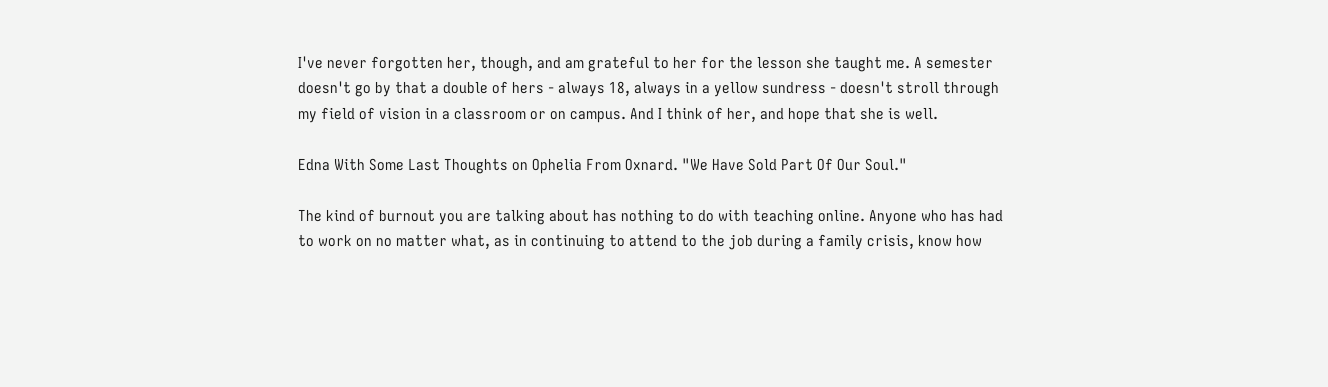I've never forgotten her, though, and am grateful to her for the lesson she taught me. A semester doesn't go by that a double of hers - always 18, always in a yellow sundress - doesn't stroll through my field of vision in a classroom or on campus. And I think of her, and hope that she is well.

Edna With Some Last Thoughts on Ophelia From Oxnard. "We Have Sold Part Of Our Soul."

The kind of burnout you are talking about has nothing to do with teaching online. Anyone who has had to work on no matter what, as in continuing to attend to the job during a family crisis, know how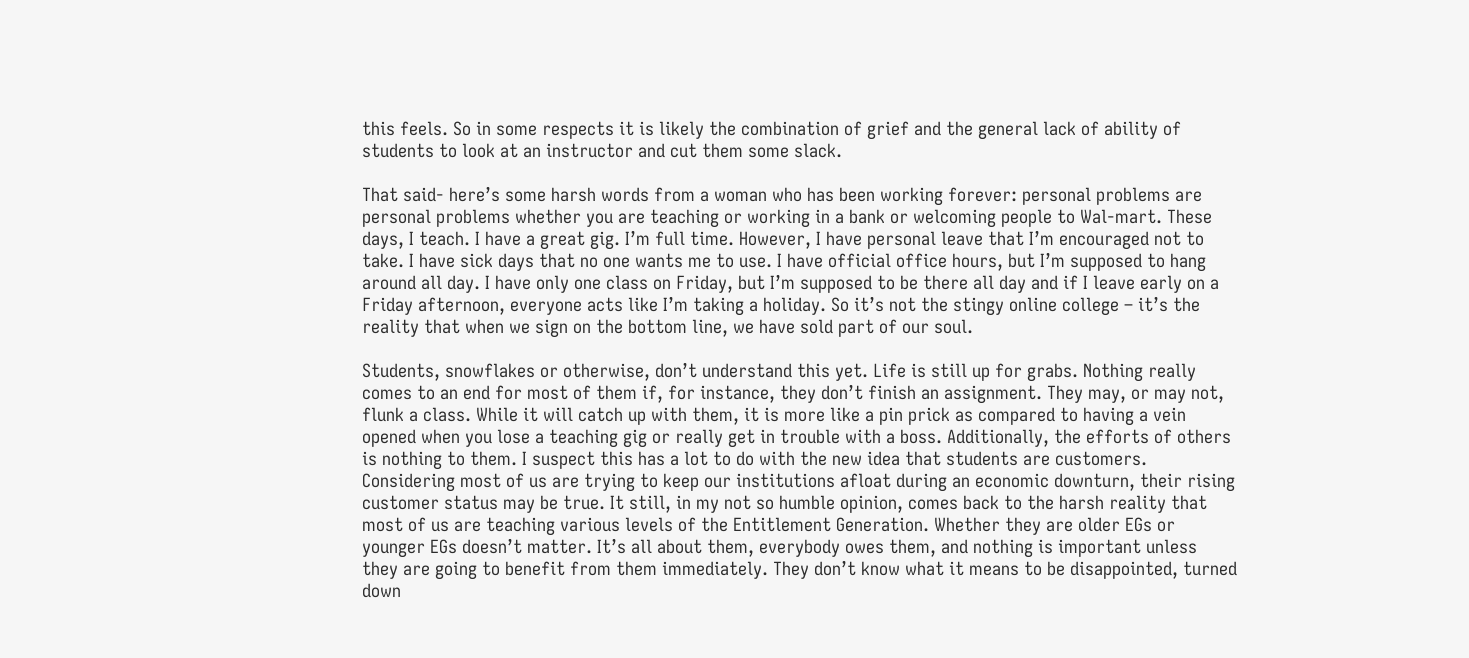this feels. So in some respects it is likely the combination of grief and the general lack of ability of students to look at an instructor and cut them some slack.

That said- here’s some harsh words from a woman who has been working forever: personal problems are personal problems whether you are teaching or working in a bank or welcoming people to Wal-mart. These days, I teach. I have a great gig. I’m full time. However, I have personal leave that I’m encouraged not to take. I have sick days that no one wants me to use. I have official office hours, but I’m supposed to hang around all day. I have only one class on Friday, but I’m supposed to be there all day and if I leave early on a Friday afternoon, everyone acts like I’m taking a holiday. So it’s not the stingy online college – it’s the reality that when we sign on the bottom line, we have sold part of our soul.

Students, snowflakes or otherwise, don’t understand this yet. Life is still up for grabs. Nothing really comes to an end for most of them if, for instance, they don’t finish an assignment. They may, or may not, flunk a class. While it will catch up with them, it is more like a pin prick as compared to having a vein opened when you lose a teaching gig or really get in trouble with a boss. Additionally, the efforts of others is nothing to them. I suspect this has a lot to do with the new idea that students are customers. Considering most of us are trying to keep our institutions afloat during an economic downturn, their rising customer status may be true. It still, in my not so humble opinion, comes back to the harsh reality that most of us are teaching various levels of the Entitlement Generation. Whether they are older EGs or younger EGs doesn’t matter. It’s all about them, everybody owes them, and nothing is important unless they are going to benefit from them immediately. They don’t know what it means to be disappointed, turned down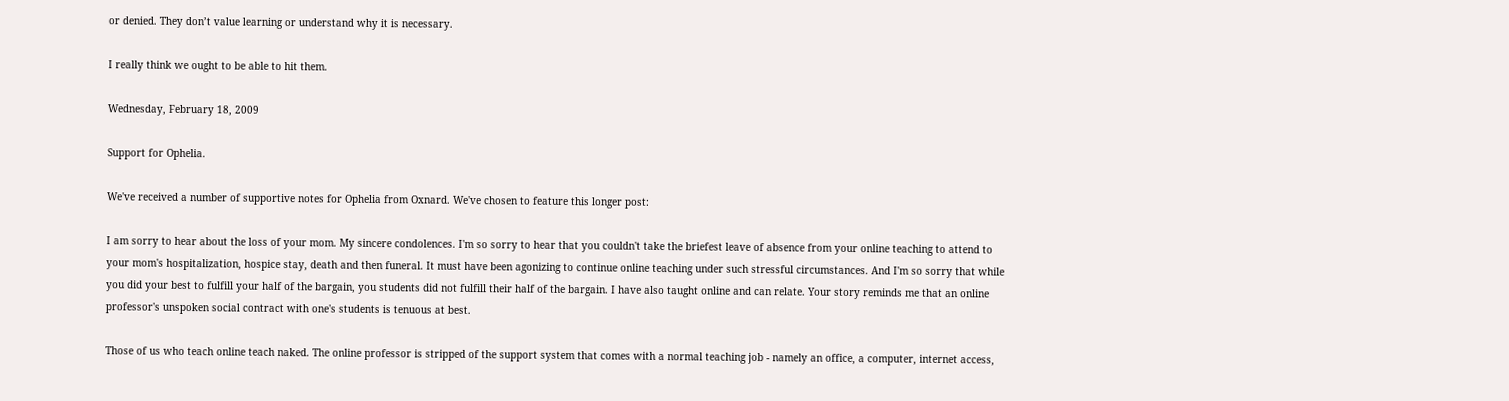or denied. They don’t value learning or understand why it is necessary.

I really think we ought to be able to hit them.

Wednesday, February 18, 2009

Support for Ophelia.

We've received a number of supportive notes for Ophelia from Oxnard. We've chosen to feature this longer post:

I am sorry to hear about the loss of your mom. My sincere condolences. I'm so sorry to hear that you couldn't take the briefest leave of absence from your online teaching to attend to your mom's hospitalization, hospice stay, death and then funeral. It must have been agonizing to continue online teaching under such stressful circumstances. And I'm so sorry that while you did your best to fulfill your half of the bargain, you students did not fulfill their half of the bargain. I have also taught online and can relate. Your story reminds me that an online professor's unspoken social contract with one's students is tenuous at best.

Those of us who teach online teach naked. The online professor is stripped of the support system that comes with a normal teaching job - namely an office, a computer, internet access,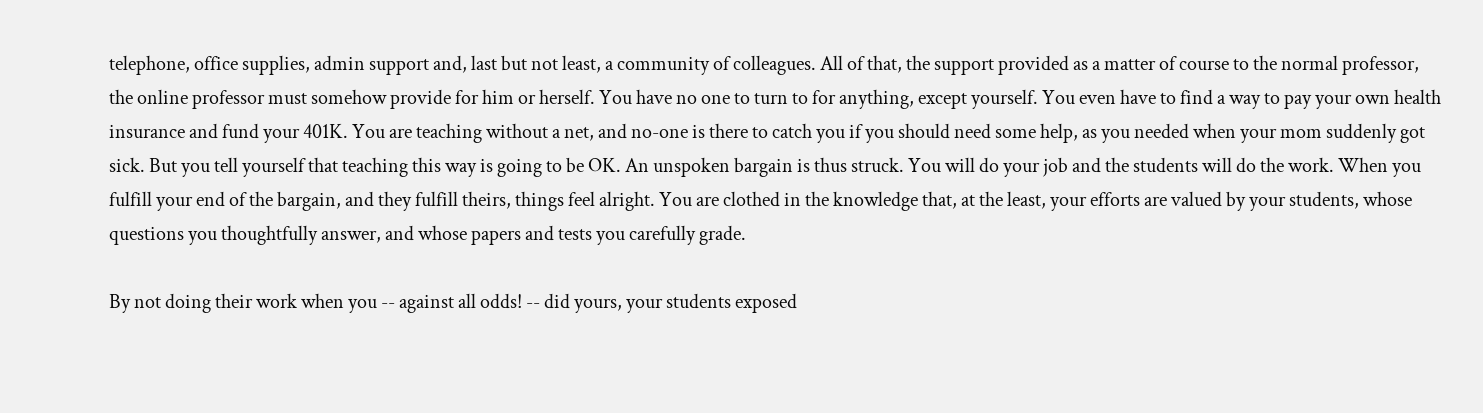telephone, office supplies, admin support and, last but not least, a community of colleagues. All of that, the support provided as a matter of course to the normal professor, the online professor must somehow provide for him or herself. You have no one to turn to for anything, except yourself. You even have to find a way to pay your own health insurance and fund your 401K. You are teaching without a net, and no-one is there to catch you if you should need some help, as you needed when your mom suddenly got sick. But you tell yourself that teaching this way is going to be OK. An unspoken bargain is thus struck. You will do your job and the students will do the work. When you fulfill your end of the bargain, and they fulfill theirs, things feel alright. You are clothed in the knowledge that, at the least, your efforts are valued by your students, whose questions you thoughtfully answer, and whose papers and tests you carefully grade.

By not doing their work when you -- against all odds! -- did yours, your students exposed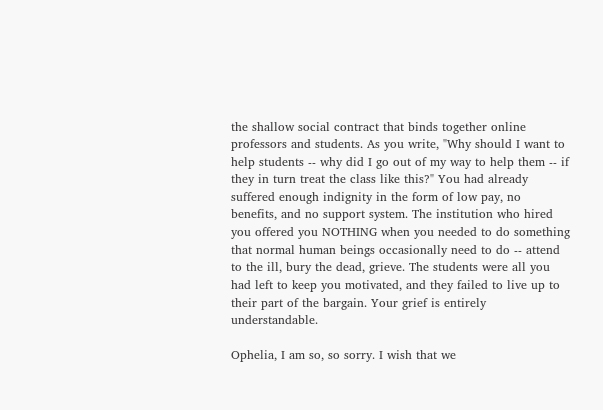the shallow social contract that binds together online professors and students. As you write, "Why should I want to help students -- why did I go out of my way to help them -- if they in turn treat the class like this?" You had already suffered enough indignity in the form of low pay, no benefits, and no support system. The institution who hired you offered you NOTHING when you needed to do something that normal human beings occasionally need to do -- attend to the ill, bury the dead, grieve. The students were all you had left to keep you motivated, and they failed to live up to their part of the bargain. Your grief is entirely understandable.

Ophelia, I am so, so sorry. I wish that we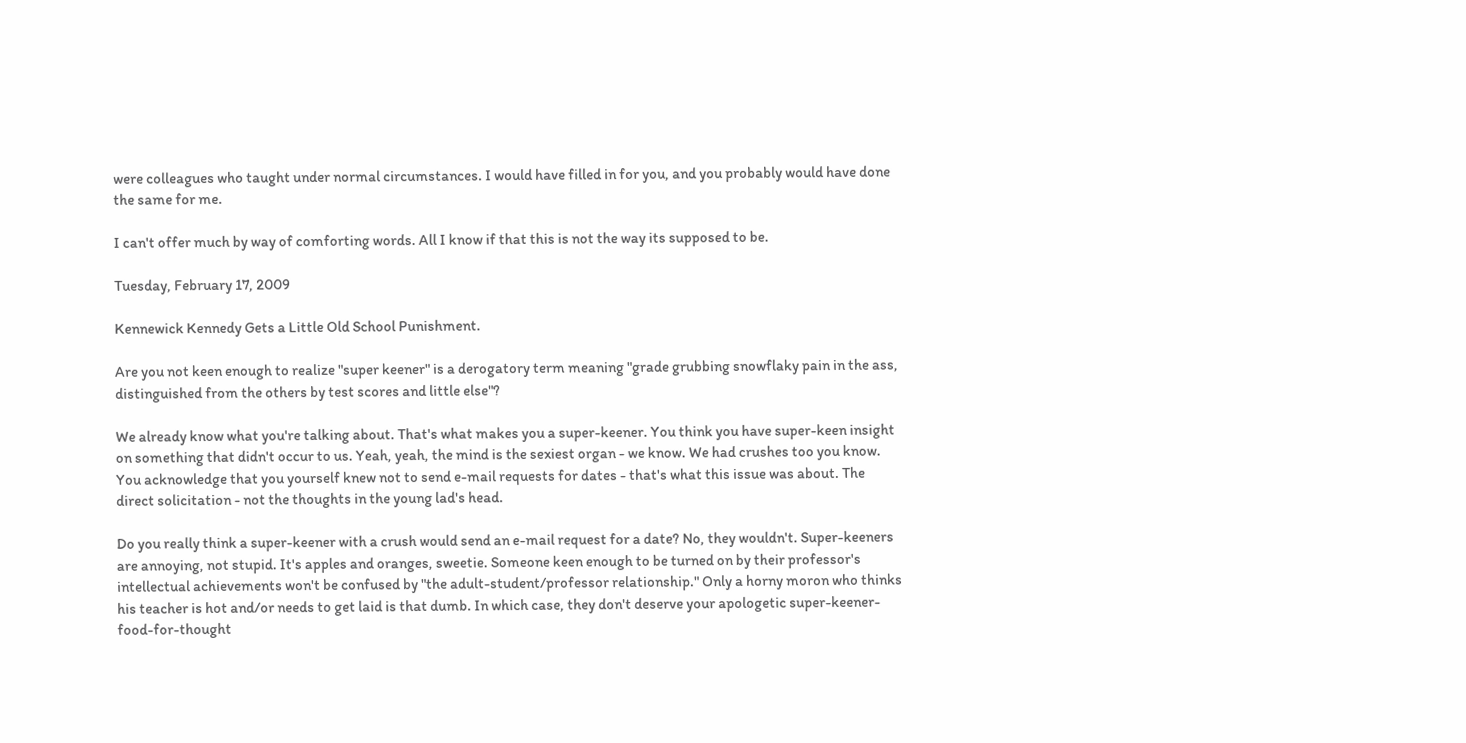were colleagues who taught under normal circumstances. I would have filled in for you, and you probably would have done the same for me.

I can't offer much by way of comforting words. All I know if that this is not the way its supposed to be.

Tuesday, February 17, 2009

Kennewick Kennedy Gets a Little Old School Punishment.

Are you not keen enough to realize "super keener" is a derogatory term meaning "grade grubbing snowflaky pain in the ass, distinguished from the others by test scores and little else"?

We already know what you're talking about. That's what makes you a super-keener. You think you have super-keen insight on something that didn't occur to us. Yeah, yeah, the mind is the sexiest organ - we know. We had crushes too you know. You acknowledge that you yourself knew not to send e-mail requests for dates - that's what this issue was about. The direct solicitation - not the thoughts in the young lad's head.

Do you really think a super-keener with a crush would send an e-mail request for a date? No, they wouldn't. Super-keeners are annoying, not stupid. It's apples and oranges, sweetie. Someone keen enough to be turned on by their professor's intellectual achievements won't be confused by "the adult-student/professor relationship." Only a horny moron who thinks his teacher is hot and/or needs to get laid is that dumb. In which case, they don't deserve your apologetic super-keener-food-for-thought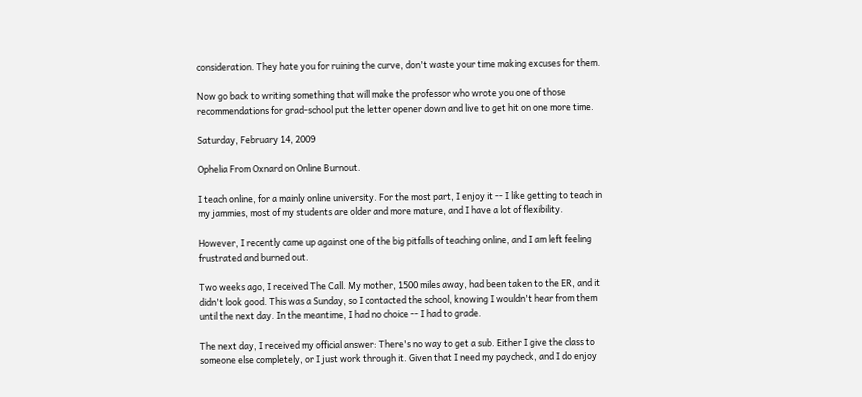consideration. They hate you for ruining the curve, don't waste your time making excuses for them.

Now go back to writing something that will make the professor who wrote you one of those recommendations for grad-school put the letter opener down and live to get hit on one more time.

Saturday, February 14, 2009

Ophelia From Oxnard on Online Burnout.

I teach online, for a mainly online university. For the most part, I enjoy it -- I like getting to teach in my jammies, most of my students are older and more mature, and I have a lot of flexibility.

However, I recently came up against one of the big pitfalls of teaching online, and I am left feeling frustrated and burned out.

Two weeks ago, I received The Call. My mother, 1500 miles away, had been taken to the ER, and it didn't look good. This was a Sunday, so I contacted the school, knowing I wouldn't hear from them until the next day. In the meantime, I had no choice -- I had to grade.

The next day, I received my official answer: There's no way to get a sub. Either I give the class to someone else completely, or I just work through it. Given that I need my paycheck, and I do enjoy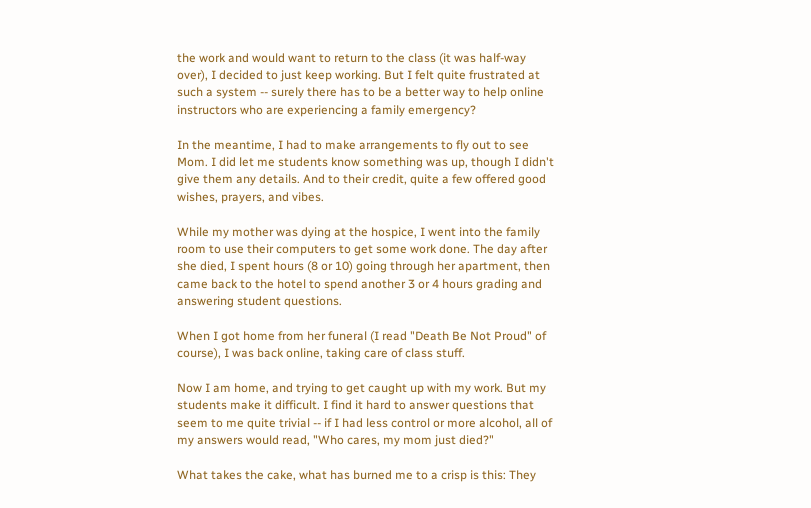the work and would want to return to the class (it was half-way over), I decided to just keep working. But I felt quite frustrated at such a system -- surely there has to be a better way to help online instructors who are experiencing a family emergency?

In the meantime, I had to make arrangements to fly out to see Mom. I did let me students know something was up, though I didn't give them any details. And to their credit, quite a few offered good wishes, prayers, and vibes.

While my mother was dying at the hospice, I went into the family room to use their computers to get some work done. The day after she died, I spent hours (8 or 10) going through her apartment, then came back to the hotel to spend another 3 or 4 hours grading and answering student questions.

When I got home from her funeral (I read "Death Be Not Proud" of course), I was back online, taking care of class stuff.

Now I am home, and trying to get caught up with my work. But my students make it difficult. I find it hard to answer questions that seem to me quite trivial -- if I had less control or more alcohol, all of my answers would read, "Who cares, my mom just died?"

What takes the cake, what has burned me to a crisp is this: They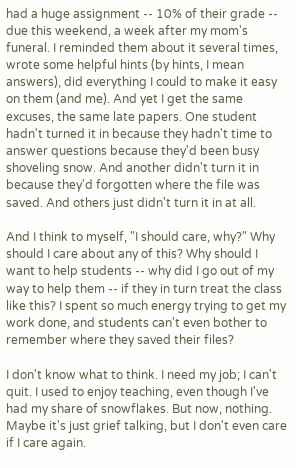had a huge assignment -- 10% of their grade -- due this weekend, a week after my mom's funeral. I reminded them about it several times, wrote some helpful hints (by hints, I mean answers), did everything I could to make it easy on them (and me). And yet I get the same excuses, the same late papers. One student hadn't turned it in because they hadn't time to answer questions because they'd been busy shoveling snow. And another didn't turn it in because they'd forgotten where the file was saved. And others just didn't turn it in at all.

And I think to myself, "I should care, why?" Why should I care about any of this? Why should I want to help students -- why did I go out of my way to help them -- if they in turn treat the class like this? I spent so much energy trying to get my work done, and students can't even bother to remember where they saved their files?

I don't know what to think. I need my job; I can't quit. I used to enjoy teaching, even though I've had my share of snowflakes. But now, nothing. Maybe it's just grief talking, but I don't even care if I care again.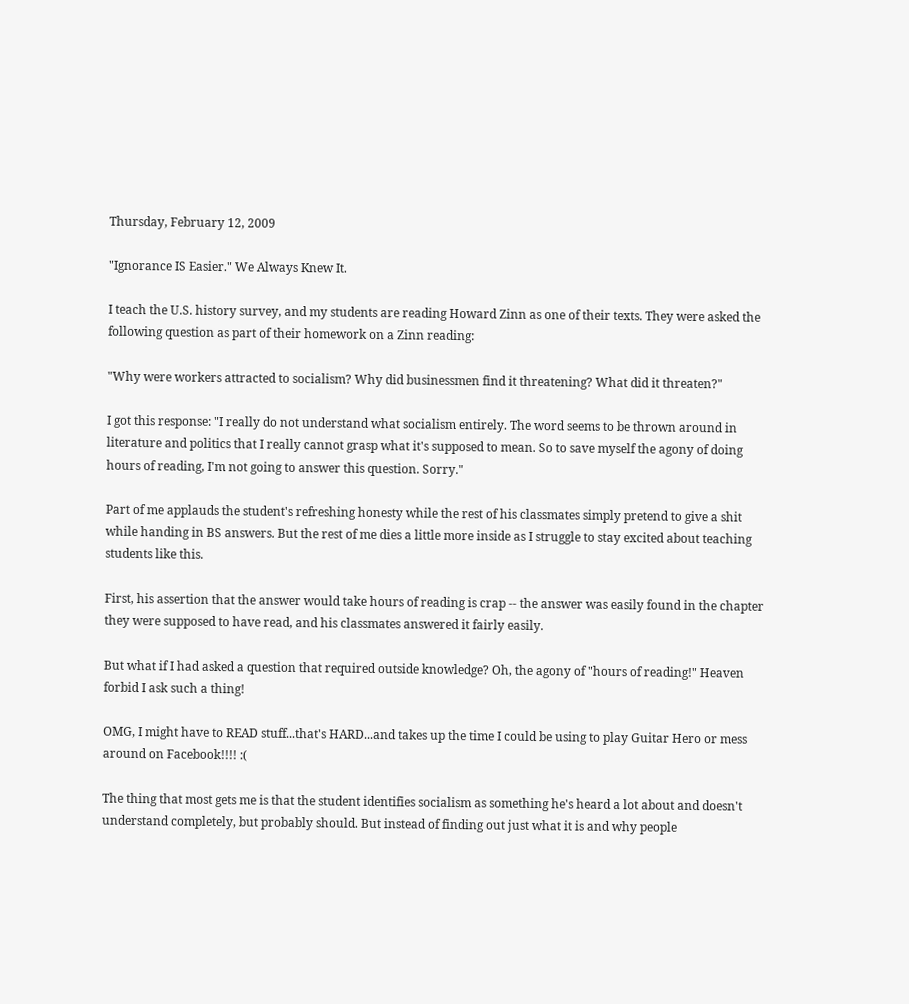Thursday, February 12, 2009

"Ignorance IS Easier." We Always Knew It.

I teach the U.S. history survey, and my students are reading Howard Zinn as one of their texts. They were asked the following question as part of their homework on a Zinn reading:

"Why were workers attracted to socialism? Why did businessmen find it threatening? What did it threaten?"

I got this response: "I really do not understand what socialism entirely. The word seems to be thrown around in literature and politics that I really cannot grasp what it's supposed to mean. So to save myself the agony of doing hours of reading, I'm not going to answer this question. Sorry."

Part of me applauds the student's refreshing honesty while the rest of his classmates simply pretend to give a shit while handing in BS answers. But the rest of me dies a little more inside as I struggle to stay excited about teaching students like this.

First, his assertion that the answer would take hours of reading is crap -- the answer was easily found in the chapter they were supposed to have read, and his classmates answered it fairly easily.

But what if I had asked a question that required outside knowledge? Oh, the agony of "hours of reading!" Heaven forbid I ask such a thing!

OMG, I might have to READ stuff...that's HARD...and takes up the time I could be using to play Guitar Hero or mess around on Facebook!!!! :(

The thing that most gets me is that the student identifies socialism as something he's heard a lot about and doesn't understand completely, but probably should. But instead of finding out just what it is and why people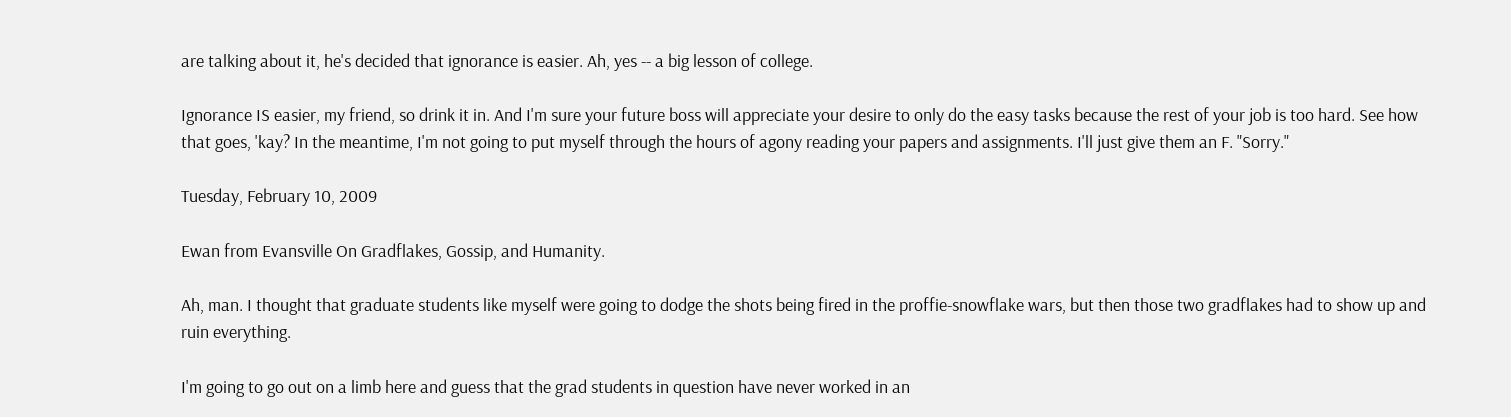are talking about it, he's decided that ignorance is easier. Ah, yes -- a big lesson of college.

Ignorance IS easier, my friend, so drink it in. And I'm sure your future boss will appreciate your desire to only do the easy tasks because the rest of your job is too hard. See how that goes, 'kay? In the meantime, I'm not going to put myself through the hours of agony reading your papers and assignments. I'll just give them an F. "Sorry."

Tuesday, February 10, 2009

Ewan from Evansville On Gradflakes, Gossip, and Humanity.

Ah, man. I thought that graduate students like myself were going to dodge the shots being fired in the proffie-snowflake wars, but then those two gradflakes had to show up and ruin everything.

I'm going to go out on a limb here and guess that the grad students in question have never worked in an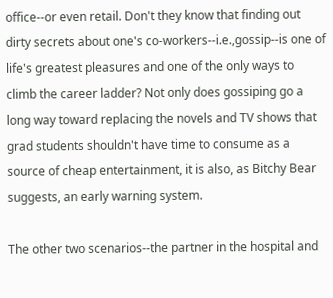office--or even retail. Don't they know that finding out dirty secrets about one's co-workers--i.e.,gossip--is one of life's greatest pleasures and one of the only ways to climb the career ladder? Not only does gossiping go a long way toward replacing the novels and TV shows that grad students shouldn't have time to consume as a source of cheap entertainment, it is also, as Bitchy Bear suggests, an early warning system.

The other two scenarios--the partner in the hospital and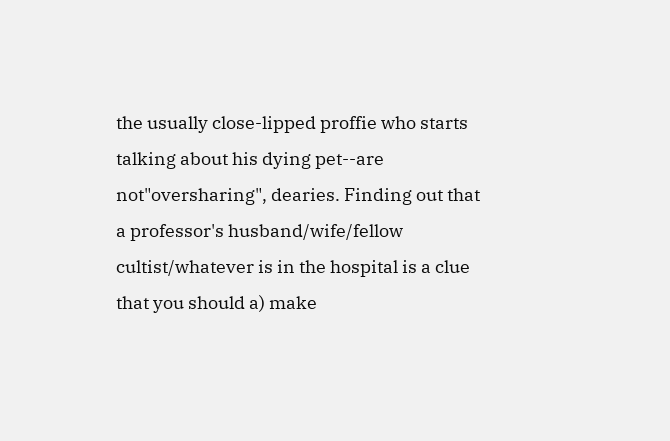the usually close-lipped proffie who starts talking about his dying pet--are not"oversharing", dearies. Finding out that a professor's husband/wife/fellow cultist/whatever is in the hospital is a clue that you should a) make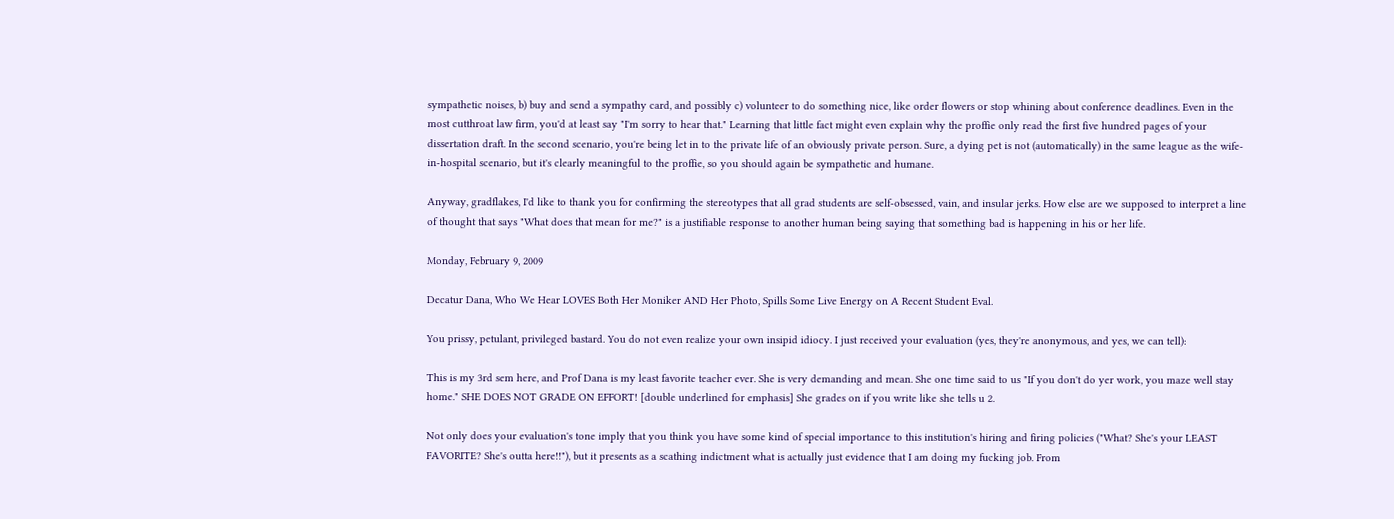sympathetic noises, b) buy and send a sympathy card, and possibly c) volunteer to do something nice, like order flowers or stop whining about conference deadlines. Even in the most cutthroat law firm, you'd at least say "I'm sorry to hear that." Learning that little fact might even explain why the proffie only read the first five hundred pages of your dissertation draft. In the second scenario, you're being let in to the private life of an obviously private person. Sure, a dying pet is not (automatically) in the same league as the wife-in-hospital scenario, but it's clearly meaningful to the proffie, so you should again be sympathetic and humane.

Anyway, gradflakes, I'd like to thank you for confirming the stereotypes that all grad students are self-obsessed, vain, and insular jerks. How else are we supposed to interpret a line of thought that says "What does that mean for me?" is a justifiable response to another human being saying that something bad is happening in his or her life.

Monday, February 9, 2009

Decatur Dana, Who We Hear LOVES Both Her Moniker AND Her Photo, Spills Some Live Energy on A Recent Student Eval.

You prissy, petulant, privileged bastard. You do not even realize your own insipid idiocy. I just received your evaluation (yes, they're anonymous, and yes, we can tell):

This is my 3rd sem here, and Prof Dana is my least favorite teacher ever. She is very demanding and mean. She one time said to us "If you don't do yer work, you maze well stay home." SHE DOES NOT GRADE ON EFFORT! [double underlined for emphasis] She grades on if you write like she tells u 2.

Not only does your evaluation's tone imply that you think you have some kind of special importance to this institution's hiring and firing policies ("What? She's your LEAST FAVORITE? She's outta here!!"), but it presents as a scathing indictment what is actually just evidence that I am doing my fucking job. From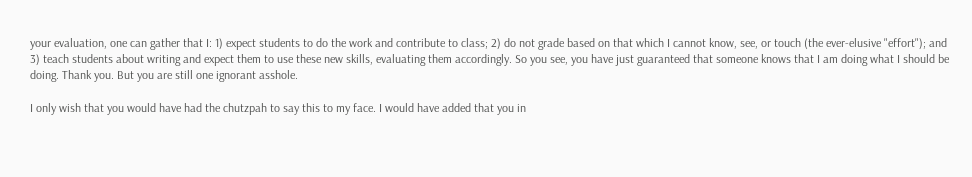your evaluation, one can gather that I: 1) expect students to do the work and contribute to class; 2) do not grade based on that which I cannot know, see, or touch (the ever-elusive "effort"); and 3) teach students about writing and expect them to use these new skills, evaluating them accordingly. So you see, you have just guaranteed that someone knows that I am doing what I should be doing. Thank you. But you are still one ignorant asshole.

I only wish that you would have had the chutzpah to say this to my face. I would have added that you in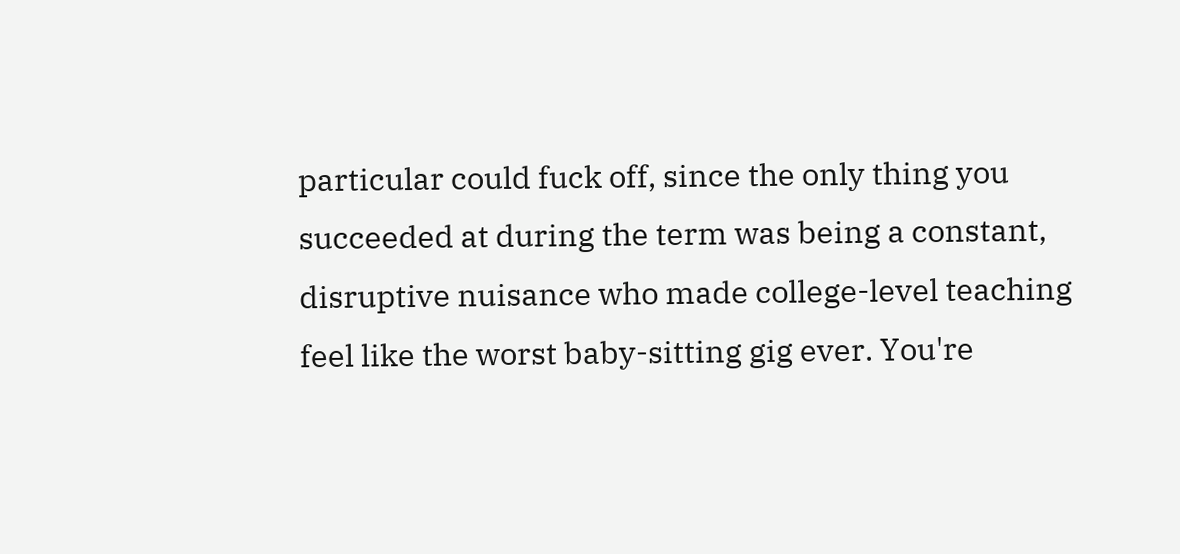particular could fuck off, since the only thing you succeeded at during the term was being a constant, disruptive nuisance who made college-level teaching feel like the worst baby-sitting gig ever. You're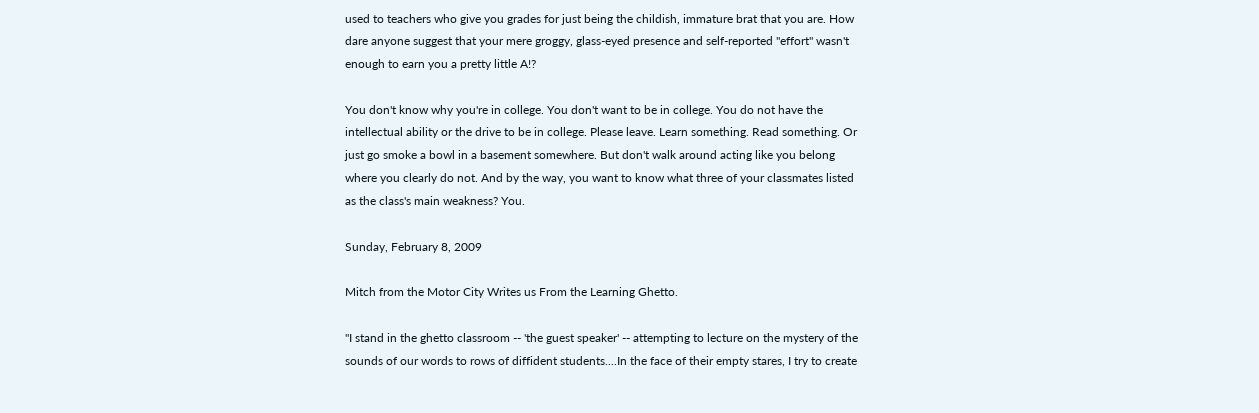used to teachers who give you grades for just being the childish, immature brat that you are. How dare anyone suggest that your mere groggy, glass-eyed presence and self-reported "effort" wasn't enough to earn you a pretty little A!?

You don't know why you're in college. You don't want to be in college. You do not have the intellectual ability or the drive to be in college. Please leave. Learn something. Read something. Or just go smoke a bowl in a basement somewhere. But don't walk around acting like you belong where you clearly do not. And by the way, you want to know what three of your classmates listed as the class's main weakness? You.

Sunday, February 8, 2009

Mitch from the Motor City Writes us From the Learning Ghetto.

"I stand in the ghetto classroom -- 'the guest speaker' -- attempting to lecture on the mystery of the sounds of our words to rows of diffident students....In the face of their empty stares, I try to create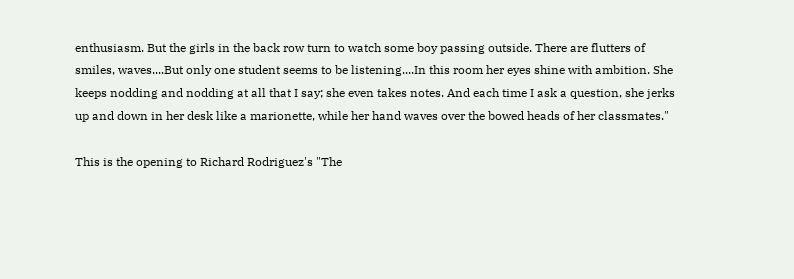enthusiasm. But the girls in the back row turn to watch some boy passing outside. There are flutters of smiles, waves....But only one student seems to be listening....In this room her eyes shine with ambition. She keeps nodding and nodding at all that I say; she even takes notes. And each time I ask a question, she jerks up and down in her desk like a marionette, while her hand waves over the bowed heads of her classmates."

This is the opening to Richard Rodriguez's "The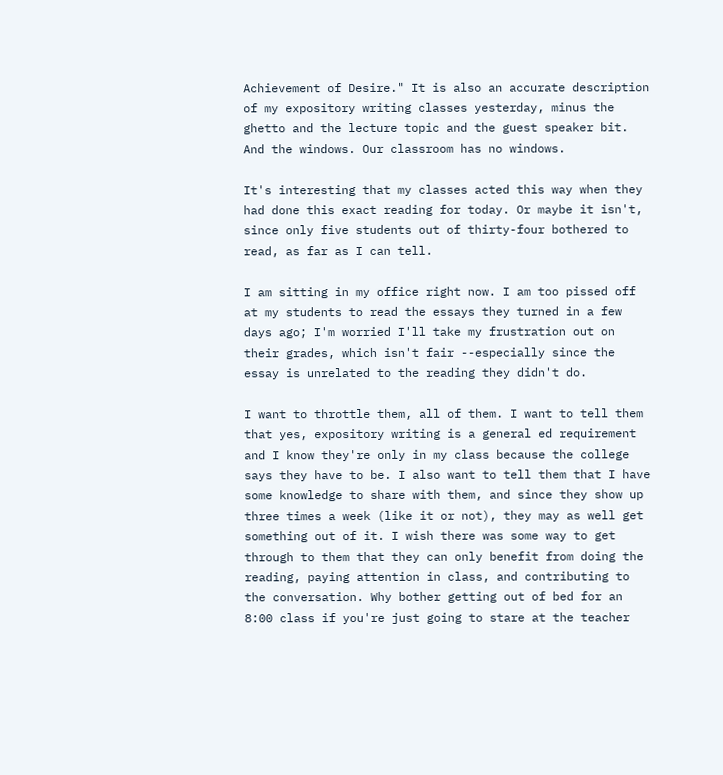Achievement of Desire." It is also an accurate description of my expository writing classes yesterday, minus the ghetto and the lecture topic and the guest speaker bit. And the windows. Our classroom has no windows.

It's interesting that my classes acted this way when they had done this exact reading for today. Or maybe it isn't, since only five students out of thirty-four bothered to read, as far as I can tell.

I am sitting in my office right now. I am too pissed off at my students to read the essays they turned in a few days ago; I'm worried I'll take my frustration out on their grades, which isn't fair --especially since the essay is unrelated to the reading they didn't do.

I want to throttle them, all of them. I want to tell them that yes, expository writing is a general ed requirement and I know they're only in my class because the college says they have to be. I also want to tell them that I have some knowledge to share with them, and since they show up three times a week (like it or not), they may as well get something out of it. I wish there was some way to get through to them that they can only benefit from doing the reading, paying attention in class, and contributing to the conversation. Why bother getting out of bed for an 8:00 class if you're just going to stare at the teacher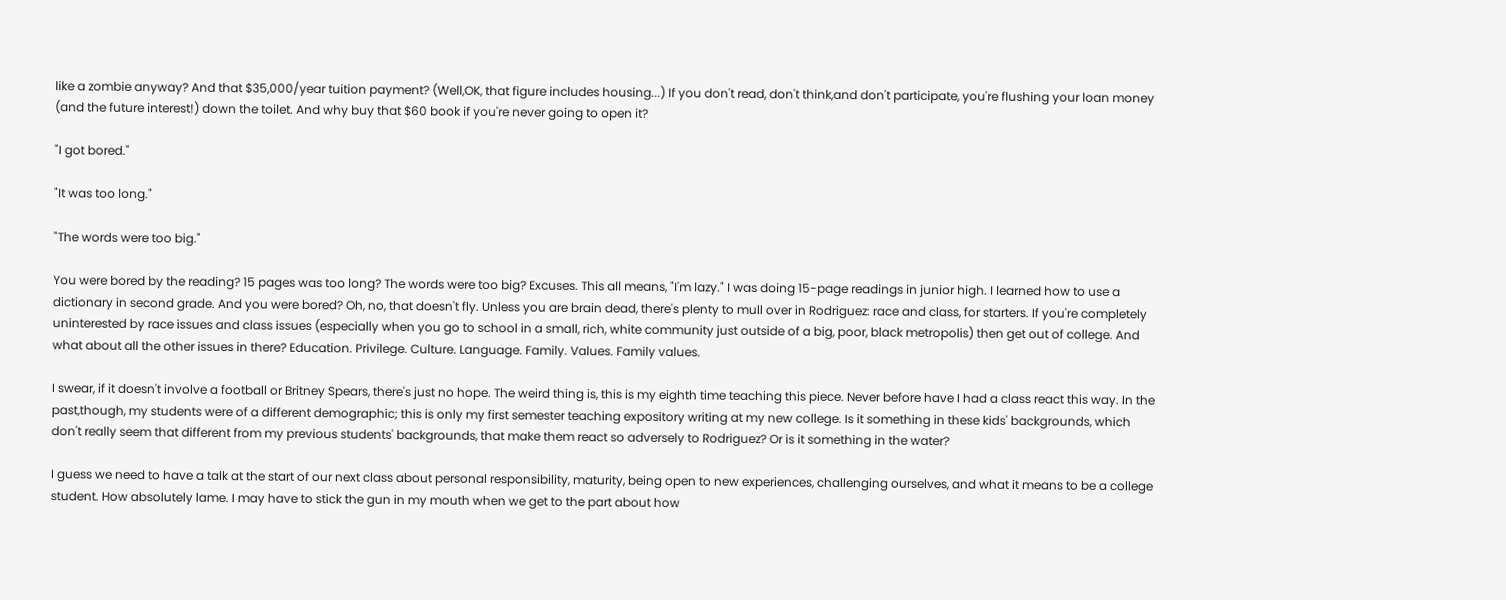like a zombie anyway? And that $35,000/year tuition payment? (Well,OK, that figure includes housing...) If you don't read, don't think,and don't participate, you're flushing your loan money (and the future interest!) down the toilet. And why buy that $60 book if you're never going to open it?

"I got bored."

"It was too long."

"The words were too big."

You were bored by the reading? 15 pages was too long? The words were too big? Excuses. This all means, "I'm lazy." I was doing 15-page readings in junior high. I learned how to use a dictionary in second grade. And you were bored? Oh, no, that doesn't fly. Unless you are brain dead, there's plenty to mull over in Rodriguez: race and class, for starters. If you're completely uninterested by race issues and class issues (especially when you go to school in a small, rich, white community just outside of a big, poor, black metropolis) then get out of college. And what about all the other issues in there? Education. Privilege. Culture. Language. Family. Values. Family values.

I swear, if it doesn't involve a football or Britney Spears, there's just no hope. The weird thing is, this is my eighth time teaching this piece. Never before have I had a class react this way. In the past,though, my students were of a different demographic; this is only my first semester teaching expository writing at my new college. Is it something in these kids' backgrounds, which don't really seem that different from my previous students' backgrounds, that make them react so adversely to Rodriguez? Or is it something in the water?

I guess we need to have a talk at the start of our next class about personal responsibility, maturity, being open to new experiences, challenging ourselves, and what it means to be a college student. How absolutely lame. I may have to stick the gun in my mouth when we get to the part about how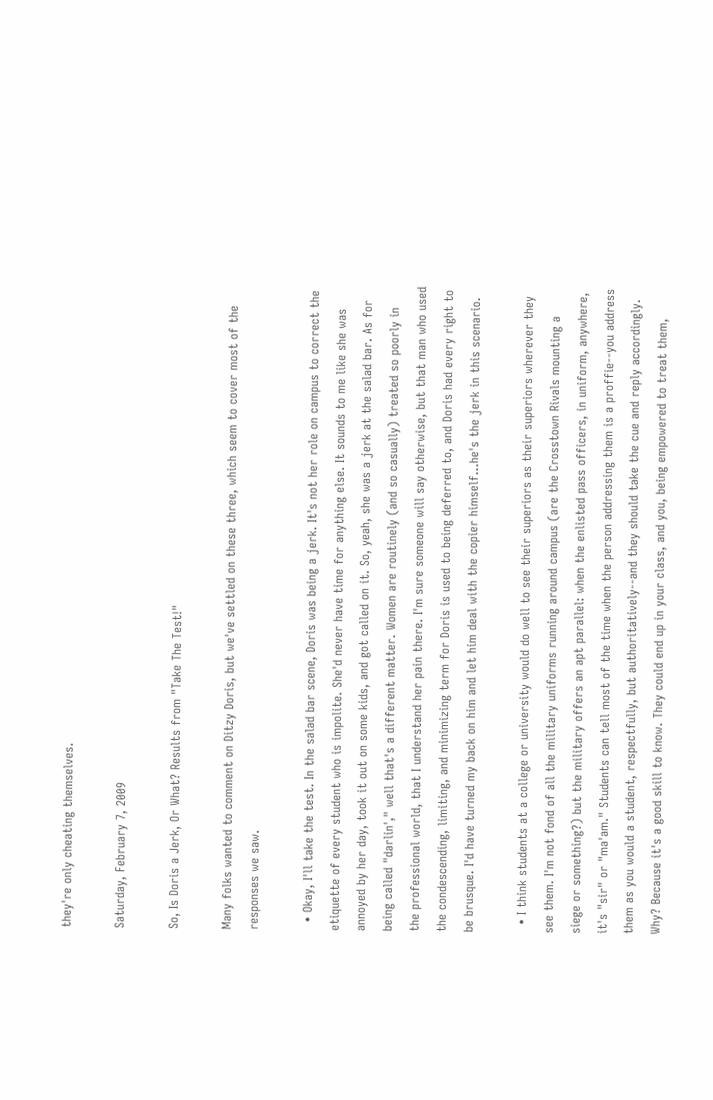they're only cheating themselves.

Saturday, February 7, 2009

So, Is Doris a Jerk, Or What? Results from "Take The Test!"

Many folks wanted to comment on Ditzy Doris, but we've settled on these three, which seem to cover most of the responses we saw.

  • Okay, I'll take the test. In the salad bar scene, Doris was being a jerk. It's not her role on campus to correct the etiquette of every student who is impolite. She'd never have time for anything else. It sounds to me like she was annoyed by her day, took it out on some kids, and got called on it. So, yeah, she was a jerk at the salad bar. As for being called "darlin'," well that's a different matter. Women are routinely (and so casually) treated so poorly in the professional world, that I understand her pain there. I'm sure someone will say otherwise, but that man who used the condescending, limiting, and minimizing term for Doris is used to being deferred to, and Doris had every right to be brusque. I'd have turned my back on him and let him deal with the copier himself...he's the jerk in this scenario.

  • I think students at a college or university would do well to see their superiors as their superiors wherever they see them. I'm not fond of all the military uniforms running around campus (are the Crosstown Rivals mounting a siege or something?) but the military offers an apt parallel: when the enlisted pass officers, in uniform, anywhere, it's "sir" or "ma'am." Students can tell most of the time when the person addressing them is a proffie--you address them as you would a student, respectfully, but authoritatively--and they should take the cue and reply accordingly. Why? Because it's a good skill to know. They could end up in your class, and you, being empowered to treat them,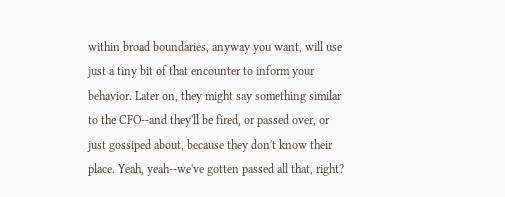within broad boundaries, anyway you want, will use just a tiny bit of that encounter to inform your behavior. Later on, they might say something similar to the CFO--and they'll be fired, or passed over, or just gossiped about, because they don't know their place. Yeah, yeah--we've gotten passed all that, right?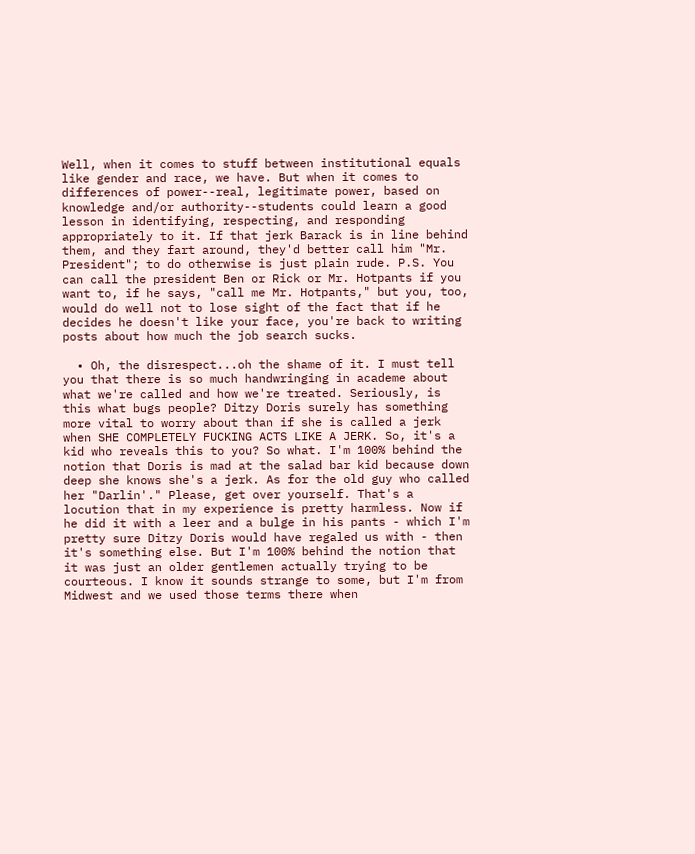Well, when it comes to stuff between institutional equals like gender and race, we have. But when it comes to differences of power--real, legitimate power, based on knowledge and/or authority--students could learn a good lesson in identifying, respecting, and responding appropriately to it. If that jerk Barack is in line behind them, and they fart around, they'd better call him "Mr. President"; to do otherwise is just plain rude. P.S. You can call the president Ben or Rick or Mr. Hotpants if you want to, if he says, "call me Mr. Hotpants," but you, too, would do well not to lose sight of the fact that if he decides he doesn't like your face, you're back to writing posts about how much the job search sucks.

  • Oh, the disrespect...oh the shame of it. I must tell you that there is so much handwringing in academe about what we're called and how we're treated. Seriously, is this what bugs people? Ditzy Doris surely has something more vital to worry about than if she is called a jerk when SHE COMPLETELY FUCKING ACTS LIKE A JERK. So, it's a kid who reveals this to you? So what. I'm 100% behind the notion that Doris is mad at the salad bar kid because down deep she knows she's a jerk. As for the old guy who called her "Darlin'." Please, get over yourself. That's a locution that in my experience is pretty harmless. Now if he did it with a leer and a bulge in his pants - which I'm pretty sure Ditzy Doris would have regaled us with - then it's something else. But I'm 100% behind the notion that it was just an older gentlemen actually trying to be courteous. I know it sounds strange to some, but I'm from Midwest and we used those terms there when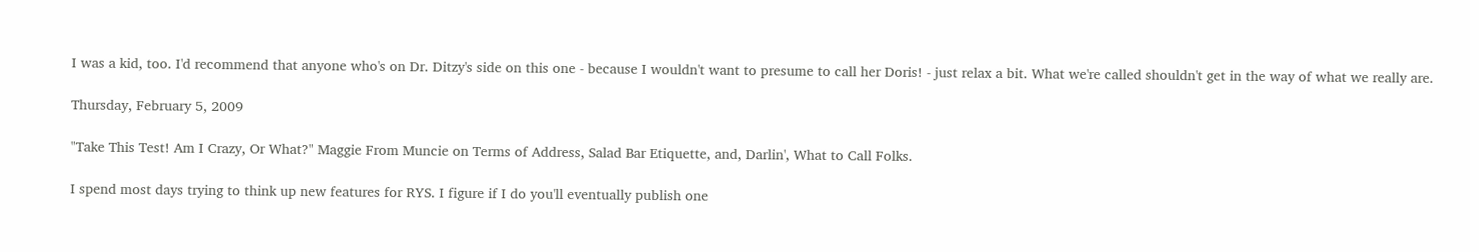I was a kid, too. I'd recommend that anyone who's on Dr. Ditzy's side on this one - because I wouldn't want to presume to call her Doris! - just relax a bit. What we're called shouldn't get in the way of what we really are.

Thursday, February 5, 2009

"Take This Test! Am I Crazy, Or What?" Maggie From Muncie on Terms of Address, Salad Bar Etiquette, and, Darlin', What to Call Folks.

I spend most days trying to think up new features for RYS. I figure if I do you'll eventually publish one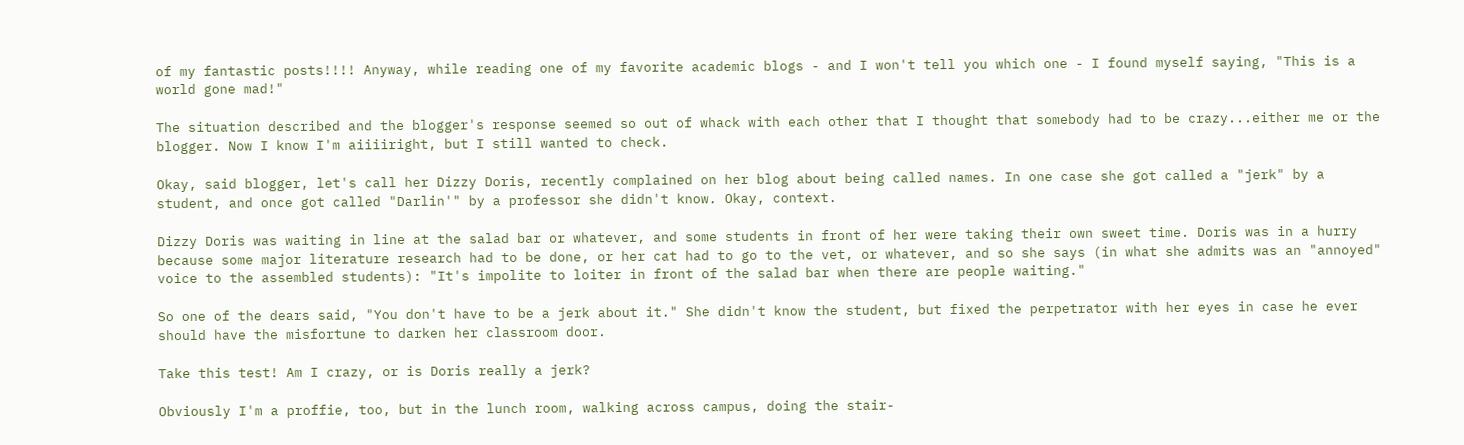of my fantastic posts!!!! Anyway, while reading one of my favorite academic blogs - and I won't tell you which one - I found myself saying, "This is a world gone mad!"

The situation described and the blogger's response seemed so out of whack with each other that I thought that somebody had to be crazy...either me or the blogger. Now I know I'm aiiiiright, but I still wanted to check.

Okay, said blogger, let's call her Dizzy Doris, recently complained on her blog about being called names. In one case she got called a "jerk" by a student, and once got called "Darlin'" by a professor she didn't know. Okay, context.

Dizzy Doris was waiting in line at the salad bar or whatever, and some students in front of her were taking their own sweet time. Doris was in a hurry because some major literature research had to be done, or her cat had to go to the vet, or whatever, and so she says (in what she admits was an "annoyed" voice to the assembled students): "It's impolite to loiter in front of the salad bar when there are people waiting."

So one of the dears said, "You don't have to be a jerk about it." She didn't know the student, but fixed the perpetrator with her eyes in case he ever should have the misfortune to darken her classroom door.

Take this test! Am I crazy, or is Doris really a jerk?

Obviously I'm a proffie, too, but in the lunch room, walking across campus, doing the stair-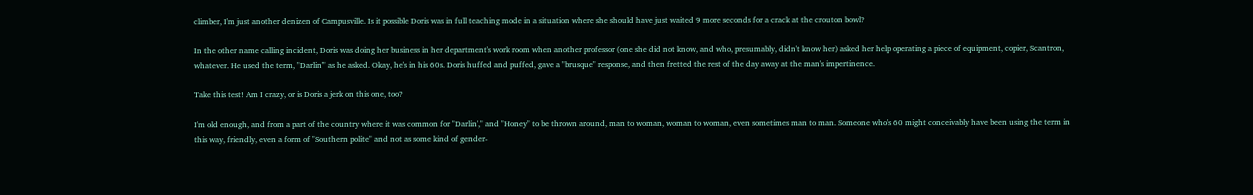climber, I'm just another denizen of Campusville. Is it possible Doris was in full teaching mode in a situation where she should have just waited 9 more seconds for a crack at the crouton bowl?

In the other name calling incident, Doris was doing her business in her department's work room when another professor (one she did not know, and who, presumably, didn't know her) asked her help operating a piece of equipment, copier, Scantron, whatever. He used the term, "Darlin'" as he asked. Okay, he's in his 60s. Doris huffed and puffed, gave a "brusque" response, and then fretted the rest of the day away at the man's impertinence.

Take this test! Am I crazy, or is Doris a jerk on this one, too?

I'm old enough, and from a part of the country where it was common for "Darlin'," and "Honey" to be thrown around, man to woman, woman to woman, even sometimes man to man. Someone who's 60 might conceivably have been using the term in this way, friendly, even a form of "Southern polite" and not as some kind of gender-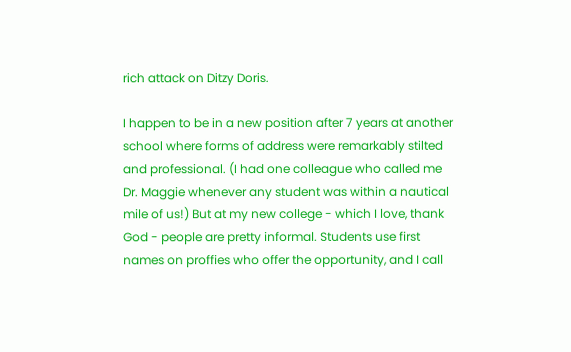rich attack on Ditzy Doris.

I happen to be in a new position after 7 years at another school where forms of address were remarkably stilted and professional. (I had one colleague who called me Dr. Maggie whenever any student was within a nautical mile of us!) But at my new college - which I love, thank God - people are pretty informal. Students use first names on proffies who offer the opportunity, and I call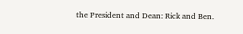the President and Dean: Rick and Ben.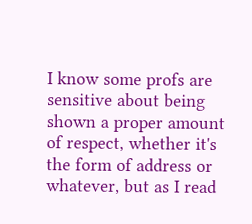I know some profs are sensitive about being shown a proper amount of respect, whether it's the form of address or whatever, but as I read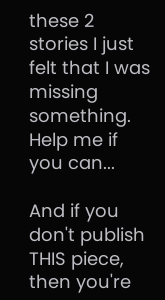these 2 stories I just felt that I was missing something. Help me if you can...

And if you don't publish THIS piece, then you're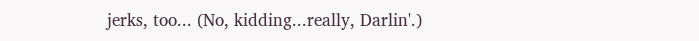jerks, too... (No, kidding...really, Darlin'.)